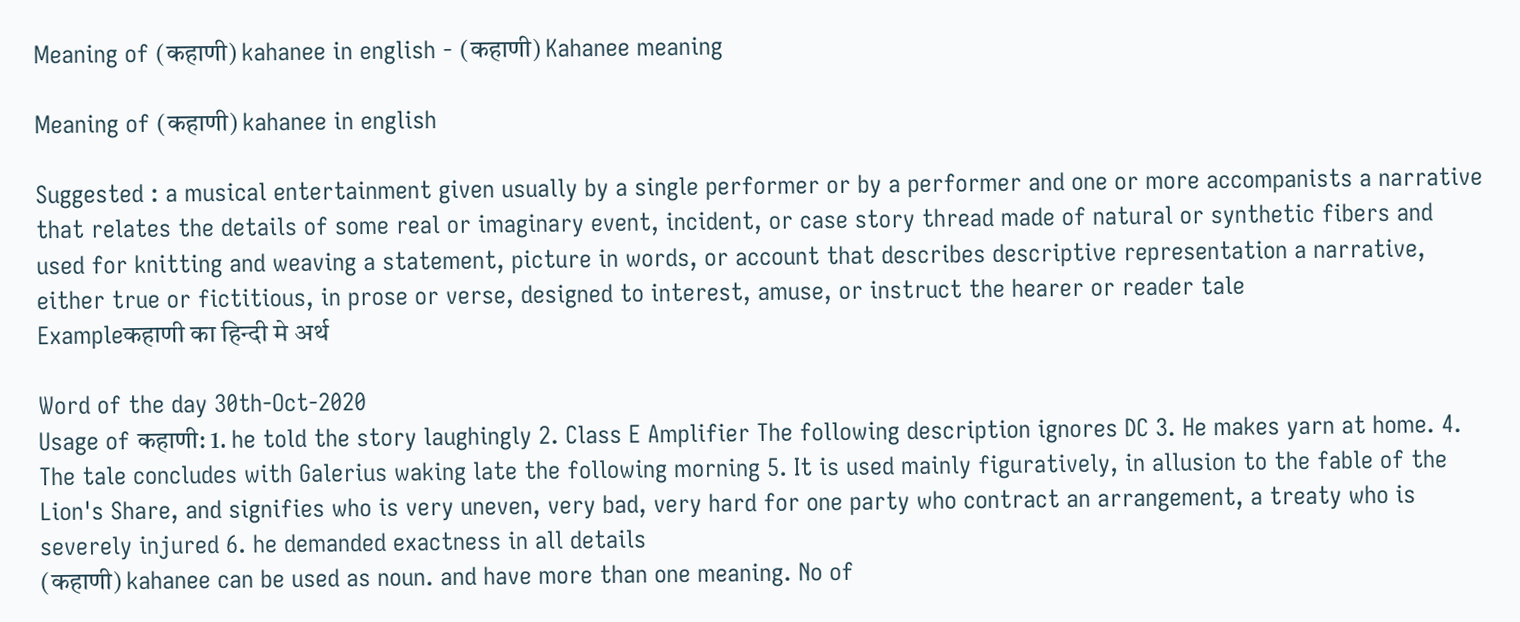Meaning of (कहाणी) kahanee in english - (कहाणी) Kahanee meaning

Meaning of (कहाणी) kahanee in english

Suggested : a musical entertainment given usually by a single performer or by a performer and one or more accompanists a narrative that relates the details of some real or imaginary event, incident, or case story thread made of natural or synthetic fibers and used for knitting and weaving a statement, picture in words, or account that describes descriptive representation a narrative, either true or fictitious, in prose or verse, designed to interest, amuse, or instruct the hearer or reader tale
Exampleकहाणी का हिन्दी मे अर्थ

Word of the day 30th-Oct-2020
Usage of कहाणी: 1. he told the story laughingly 2. Class E Amplifier The following description ignores DC 3. He makes yarn at home. 4. The tale concludes with Galerius waking late the following morning 5. It is used mainly figuratively, in allusion to the fable of the Lion's Share, and signifies who is very uneven, very bad, very hard for one party who contract an arrangement, a treaty who is severely injured 6. he demanded exactness in all details
(कहाणी) kahanee can be used as noun. and have more than one meaning. No of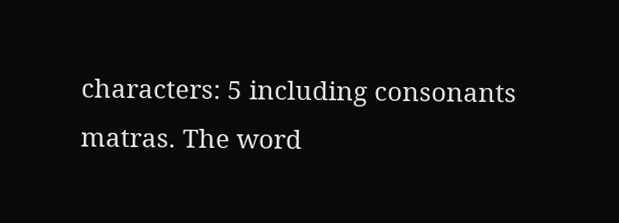characters: 5 including consonants matras. The word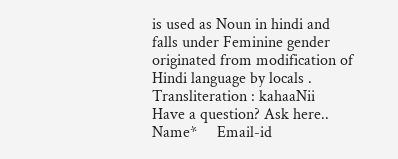is used as Noun in hindi and falls under Feminine gender originated from modification of Hindi language by locals . Transliteration : kahaaNii
Have a question? Ask here..
Name*     Email-id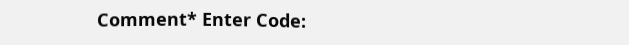Comment* Enter Code: